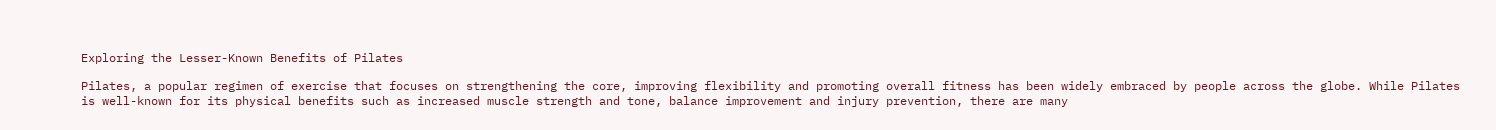Exploring the Lesser-Known Benefits of Pilates

Pilates, a popular regimen of exercise that focuses on strengthening the core, improving flexibility and promoting overall fitness has been widely embraced by people across the globe. While Pilates is well-known for its physical benefits such as increased muscle strength and tone, balance improvement and injury prevention, there are many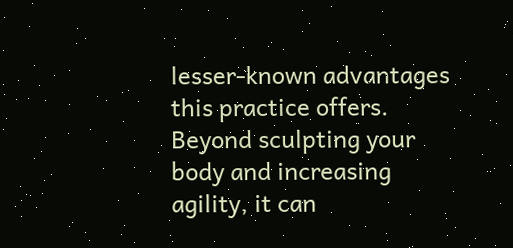lesser-known advantages this practice offers. Beyond sculpting your body and increasing agility, it can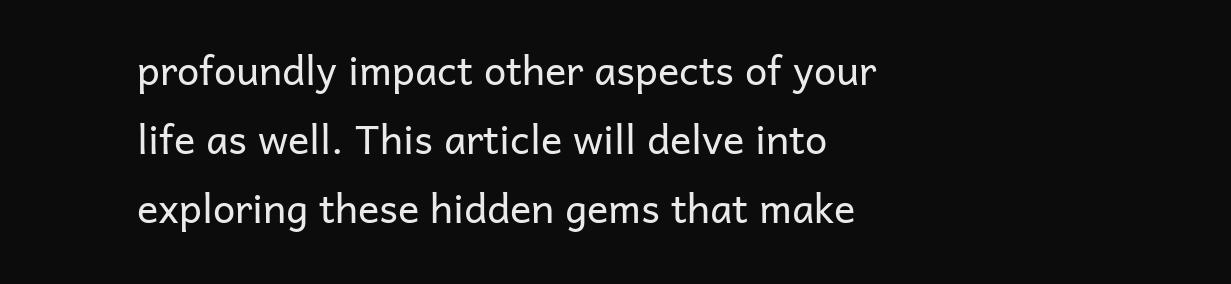profoundly impact other aspects of your life as well. This article will delve into exploring these hidden gems that make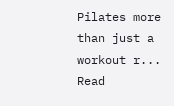Pilates more than just a workout r... Read